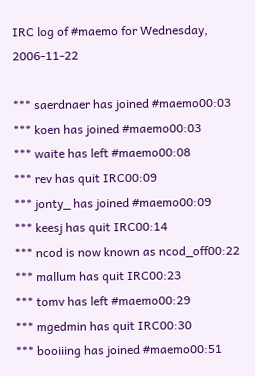IRC log of #maemo for Wednesday, 2006-11-22

*** saerdnaer has joined #maemo00:03
*** koen has joined #maemo00:03
*** waite has left #maemo00:08
*** rev has quit IRC00:09
*** jonty_ has joined #maemo00:09
*** keesj has quit IRC00:14
*** ncod is now known as ncod_off00:22
*** mallum has quit IRC00:23
*** tomv has left #maemo00:29
*** mgedmin has quit IRC00:30
*** booiiing has joined #maemo00:51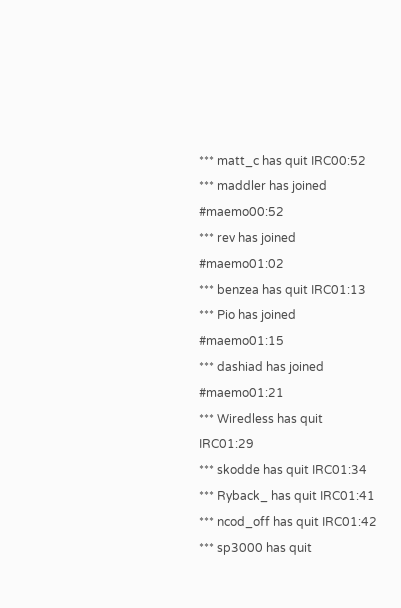*** matt_c has quit IRC00:52
*** maddler has joined #maemo00:52
*** rev has joined #maemo01:02
*** benzea has quit IRC01:13
*** Pio has joined #maemo01:15
*** dashiad has joined #maemo01:21
*** Wiredless has quit IRC01:29
*** skodde has quit IRC01:34
*** Ryback_ has quit IRC01:41
*** ncod_off has quit IRC01:42
*** sp3000 has quit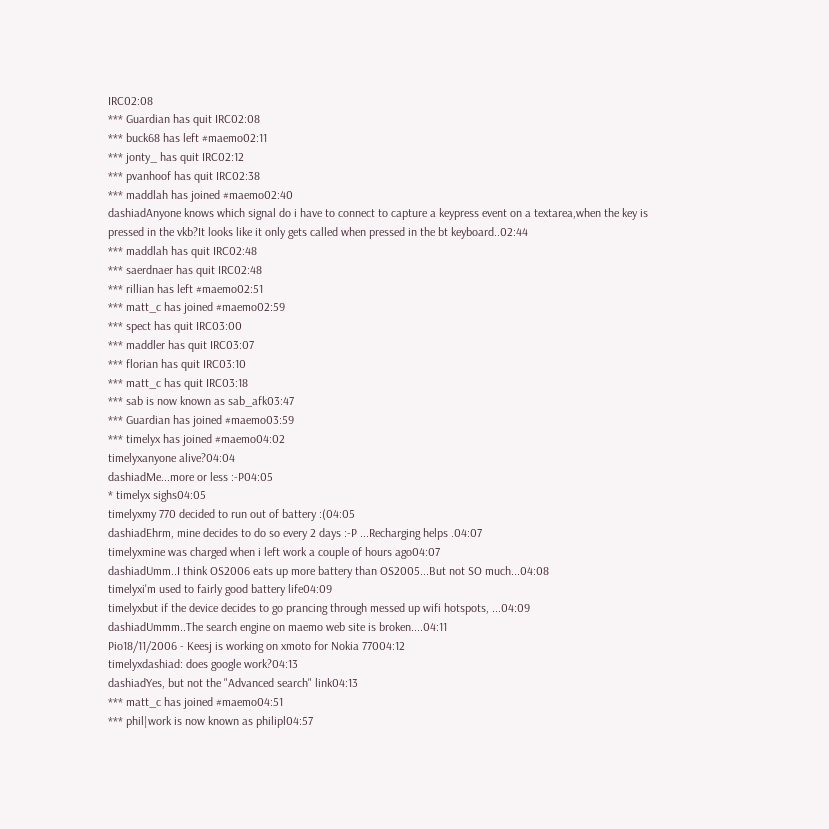IRC02:08
*** Guardian has quit IRC02:08
*** buck68 has left #maemo02:11
*** jonty_ has quit IRC02:12
*** pvanhoof has quit IRC02:38
*** maddlah has joined #maemo02:40
dashiadAnyone knows which signal do i have to connect to capture a keypress event on a textarea,when the key is pressed in the vkb?It looks like it only gets called when pressed in the bt keyboard..02:44
*** maddlah has quit IRC02:48
*** saerdnaer has quit IRC02:48
*** rillian has left #maemo02:51
*** matt_c has joined #maemo02:59
*** spect has quit IRC03:00
*** maddler has quit IRC03:07
*** florian has quit IRC03:10
*** matt_c has quit IRC03:18
*** sab is now known as sab_afk03:47
*** Guardian has joined #maemo03:59
*** timelyx has joined #maemo04:02
timelyxanyone alive?04:04
dashiadMe...more or less :-P04:05
* timelyx sighs04:05
timelyxmy 770 decided to run out of battery :(04:05
dashiadEhrm, mine decides to do so every 2 days :-P ...Recharging helps .04:07
timelyxmine was charged when i left work a couple of hours ago04:07
dashiadUmm..I think OS2006 eats up more battery than OS2005...But not SO much...04:08
timelyxi'm used to fairly good battery life04:09
timelyxbut if the device decides to go prancing through messed up wifi hotspots, ...04:09
dashiadUmmm..The search engine on maemo web site is broken....04:11
Pio18/11/2006 - Keesj is working on xmoto for Nokia 77004:12
timelyxdashiad: does google work?04:13
dashiadYes, but not the "Advanced search" link04:13
*** matt_c has joined #maemo04:51
*** phil|work is now known as philipl04:57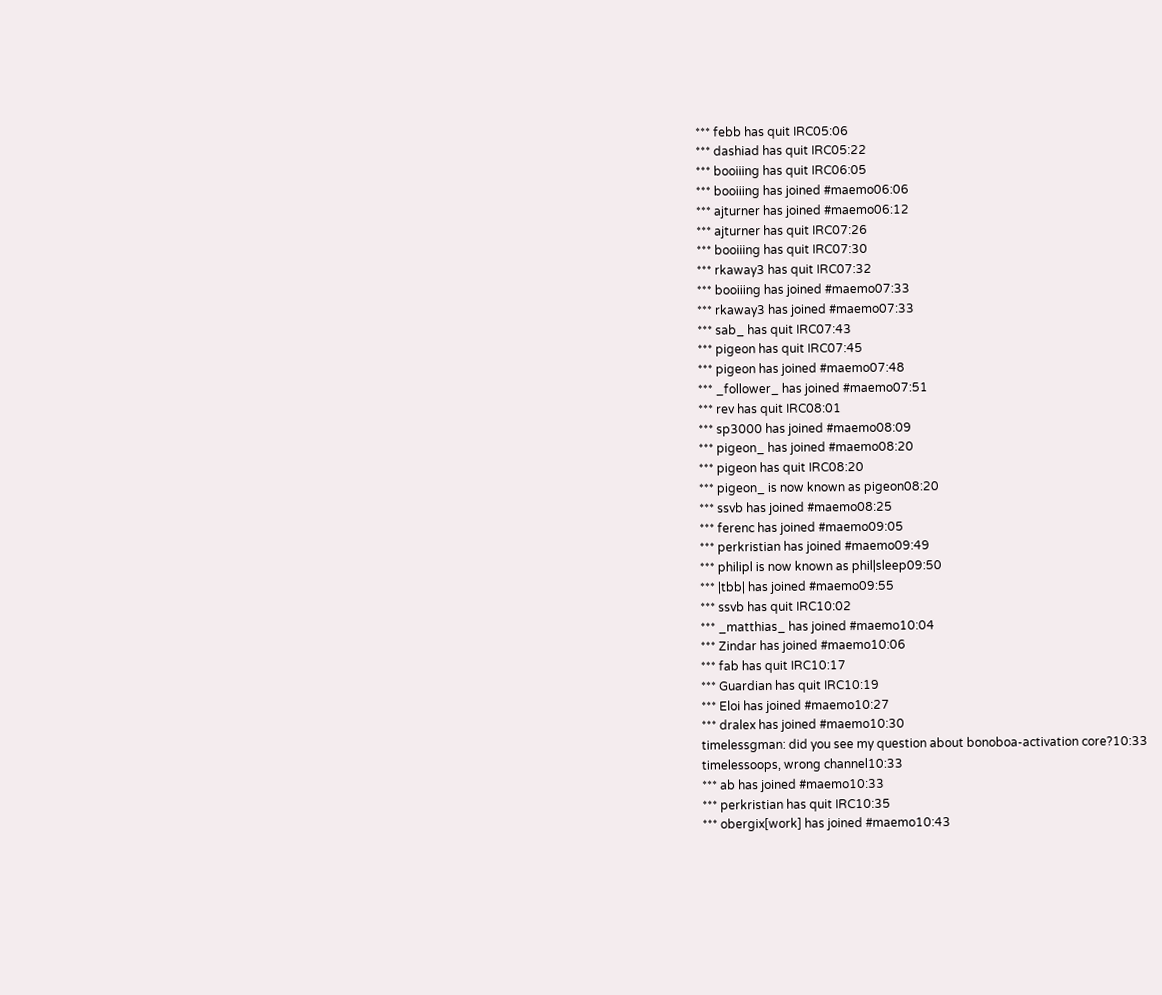*** febb has quit IRC05:06
*** dashiad has quit IRC05:22
*** booiiing has quit IRC06:05
*** booiiing has joined #maemo06:06
*** ajturner has joined #maemo06:12
*** ajturner has quit IRC07:26
*** booiiing has quit IRC07:30
*** rkaway3 has quit IRC07:32
*** booiiing has joined #maemo07:33
*** rkaway3 has joined #maemo07:33
*** sab_ has quit IRC07:43
*** pigeon has quit IRC07:45
*** pigeon has joined #maemo07:48
*** _follower_ has joined #maemo07:51
*** rev has quit IRC08:01
*** sp3000 has joined #maemo08:09
*** pigeon_ has joined #maemo08:20
*** pigeon has quit IRC08:20
*** pigeon_ is now known as pigeon08:20
*** ssvb has joined #maemo08:25
*** ferenc has joined #maemo09:05
*** perkristian has joined #maemo09:49
*** philipl is now known as phil|sleep09:50
*** |tbb| has joined #maemo09:55
*** ssvb has quit IRC10:02
*** _matthias_ has joined #maemo10:04
*** Zindar has joined #maemo10:06
*** fab has quit IRC10:17
*** Guardian has quit IRC10:19
*** Eloi has joined #maemo10:27
*** dralex has joined #maemo10:30
timelessgman: did you see my question about bonoboa-activation core?10:33
timelessoops, wrong channel10:33
*** ab has joined #maemo10:33
*** perkristian has quit IRC10:35
*** obergix[work] has joined #maemo10:43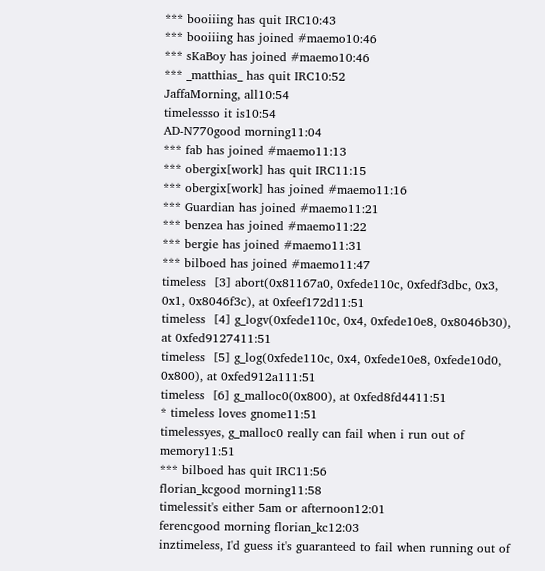*** booiiing has quit IRC10:43
*** booiiing has joined #maemo10:46
*** sKaBoy has joined #maemo10:46
*** _matthias_ has quit IRC10:52
JaffaMorning, all10:54
timelessso it is10:54
AD-N770good morning11:04
*** fab has joined #maemo11:13
*** obergix[work] has quit IRC11:15
*** obergix[work] has joined #maemo11:16
*** Guardian has joined #maemo11:21
*** benzea has joined #maemo11:22
*** bergie has joined #maemo11:31
*** bilboed has joined #maemo11:47
timeless  [3] abort(0x81167a0, 0xfede110c, 0xfedf3dbc, 0x3, 0x1, 0x8046f3c), at 0xfeef172d11:51
timeless  [4] g_logv(0xfede110c, 0x4, 0xfede10e8, 0x8046b30), at 0xfed9127411:51
timeless  [5] g_log(0xfede110c, 0x4, 0xfede10e8, 0xfede10d0, 0x800), at 0xfed912a111:51
timeless  [6] g_malloc0(0x800), at 0xfed8fd4411:51
* timeless loves gnome11:51
timelessyes, g_malloc0 really can fail when i run out of memory11:51
*** bilboed has quit IRC11:56
florian_kcgood morning11:58
timelessit's either 5am or afternoon12:01
ferencgood morning florian_kc12:03
inztimeless, I'd guess it's guaranteed to fail when running out of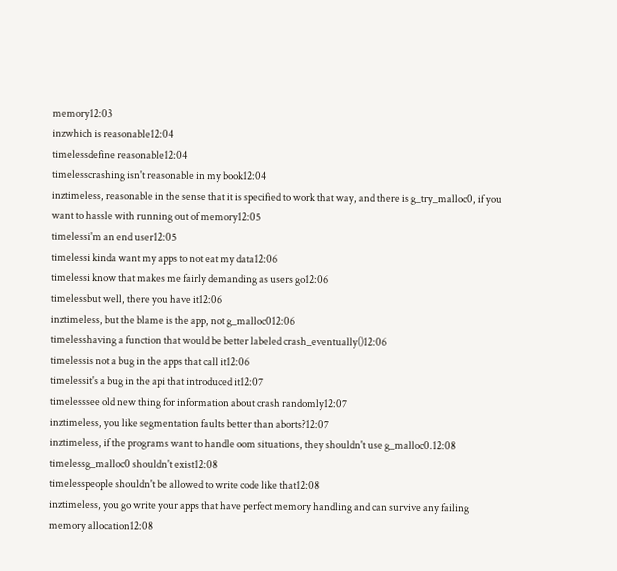memory12:03
inzwhich is reasonable12:04
timelessdefine reasonable12:04
timelesscrashing isn't reasonable in my book12:04
inztimeless, reasonable in the sense that it is specified to work that way, and there is g_try_malloc0, if you want to hassle with running out of memory12:05
timelessi'm an end user12:05
timelessi kinda want my apps to not eat my data12:06
timelessi know that makes me fairly demanding as users go12:06
timelessbut well, there you have it12:06
inztimeless, but the blame is the app, not g_malloc012:06
timelesshaving a function that would be better labeled crash_eventually()12:06
timelessis not a bug in the apps that call it12:06
timelessit's a bug in the api that introduced it12:07
timelesssee old new thing for information about crash randomly12:07
inztimeless, you like segmentation faults better than aborts?12:07
inztimeless, if the programs want to handle oom situations, they shouldn't use g_malloc0.12:08
timelessg_malloc0 shouldn't exist12:08
timelesspeople shouldn't be allowed to write code like that12:08
inztimeless, you go write your apps that have perfect memory handling and can survive any failing memory allocation12:08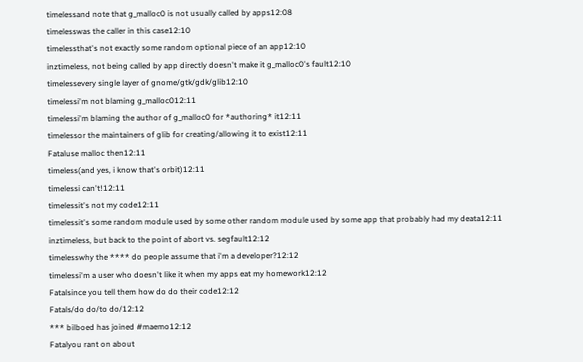timelessand note that g_malloc0 is not usually called by apps12:08
timelesswas the caller in this case12:10
timelessthat's not exactly some random optional piece of an app12:10
inztimeless, not being called by app directly doesn't make it g_malloc0's fault12:10
timelessevery single layer of gnome/gtk/gdk/glib12:10
timelessi'm not blaming g_malloc012:11
timelessi'm blaming the author of g_malloc0 for *authoring* it12:11
timelessor the maintainers of glib for creating/allowing it to exist12:11
Fataluse malloc then12:11
timeless(and yes, i know that's orbit)12:11
timelessi can't!12:11
timelessit's not my code12:11
timelessit's some random module used by some other random module used by some app that probably had my deata12:11
inztimeless, but back to the point of abort vs. segfault12:12
timelesswhy the **** do people assume that i'm a developer?12:12
timelessi'm a user who doesn't like it when my apps eat my homework12:12
Fatalsince you tell them how do do their code12:12
Fatals/do do/to do/12:12
*** bilboed has joined #maemo12:12
Fatalyou rant on about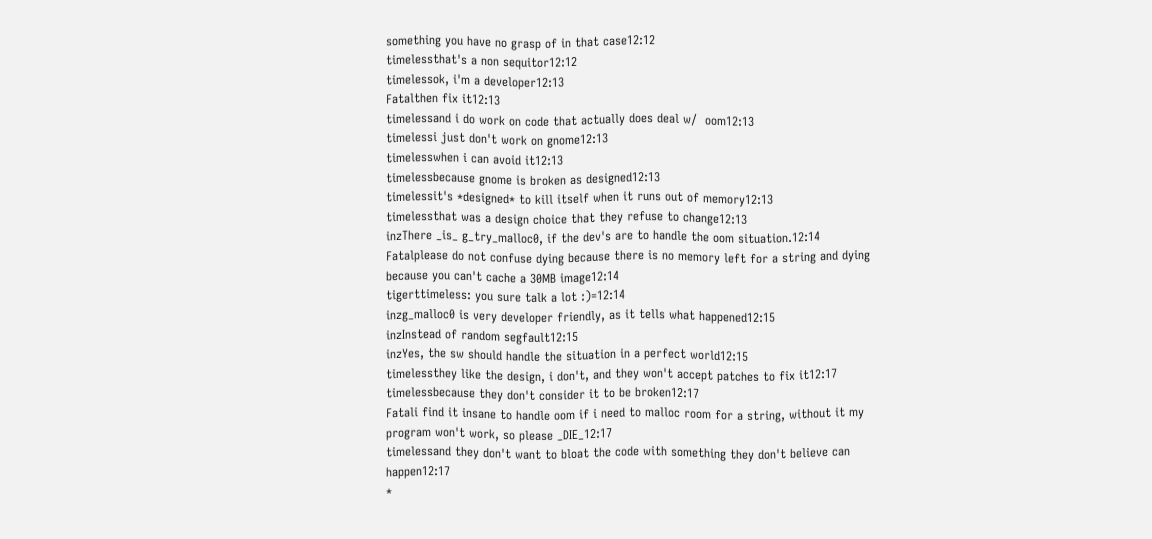something you have no grasp of in that case12:12
timelessthat's a non sequitor12:12
timelessok, i'm a developer12:13
Fatalthen fix it12:13
timelessand i do work on code that actually does deal w/  oom12:13
timelessi just don't work on gnome12:13
timelesswhen i can avoid it12:13
timelessbecause gnome is broken as designed12:13
timelessit's *designed* to kill itself when it runs out of memory12:13
timelessthat was a design choice that they refuse to change12:13
inzThere _is_ g_try_malloc0, if the dev's are to handle the oom situation.12:14
Fatalplease do not confuse dying because there is no memory left for a string and dying because you can't cache a 30MB image12:14
tigerttimeless: you sure talk a lot :)=12:14
inzg_malloc0 is very developer friendly, as it tells what happened12:15
inzInstead of random segfault12:15
inzYes, the sw should handle the situation in a perfect world12:15
timelessthey like the design, i don't, and they won't accept patches to fix it12:17
timelessbecause they don't consider it to be broken12:17
Fatali find it insane to handle oom if i need to malloc room for a string, without it my program won't work, so please _DIE_12:17
timelessand they don't want to bloat the code with something they don't believe can happen12:17
*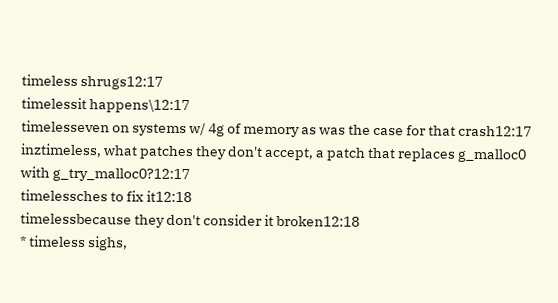timeless shrugs12:17
timelessit happens\12:17
timelesseven on systems w/ 4g of memory as was the case for that crash12:17
inztimeless, what patches they don't accept, a patch that replaces g_malloc0 with g_try_malloc0?12:17
timelessches to fix it12:18
timelessbecause they don't consider it broken12:18
* timeless sighs,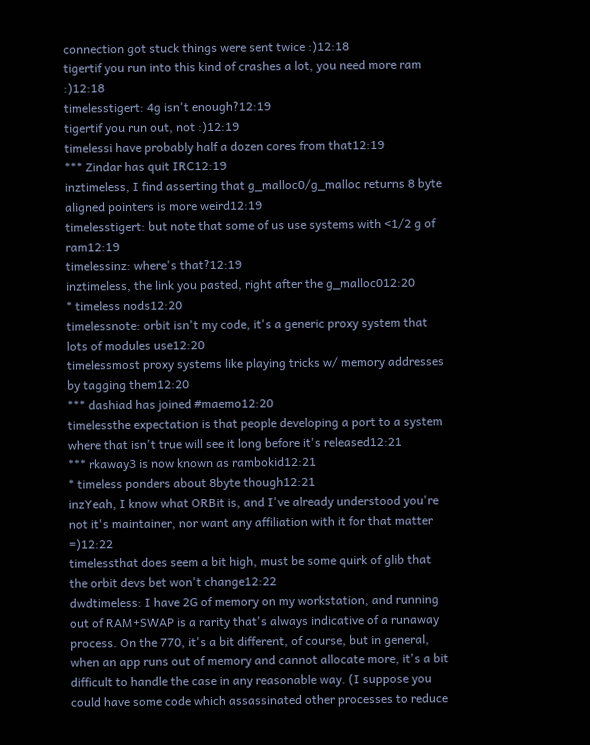connection got stuck things were sent twice :)12:18
tigertif you run into this kind of crashes a lot, you need more ram :)12:18
timelesstigert: 4g isn't enough?12:19
tigertif you run out, not :)12:19
timelessi have probably half a dozen cores from that12:19
*** Zindar has quit IRC12:19
inztimeless, I find asserting that g_malloc0/g_malloc returns 8 byte aligned pointers is more weird12:19
timelesstigert: but note that some of us use systems with <1/2 g of ram12:19
timelessinz: where's that?12:19
inztimeless, the link you pasted, right after the g_malloc012:20
* timeless nods12:20
timelessnote: orbit isn't my code, it's a generic proxy system that lots of modules use12:20
timelessmost proxy systems like playing tricks w/ memory addresses by tagging them12:20
*** dashiad has joined #maemo12:20
timelessthe expectation is that people developing a port to a system where that isn't true will see it long before it's released12:21
*** rkaway3 is now known as rambokid12:21
* timeless ponders about 8byte though12:21
inzYeah, I know what ORBit is, and I've already understood you're not it's maintainer, nor want any affiliation with it for that matter =)12:22
timelessthat does seem a bit high, must be some quirk of glib that the orbit devs bet won't change12:22
dwdtimeless: I have 2G of memory on my workstation, and running out of RAM+SWAP is a rarity that's always indicative of a runaway process. On the 770, it's a bit different, of course, but in general, when an app runs out of memory and cannot allocate more, it's a bit difficult to handle the case in any reasonable way. (I suppose you could have some code which assassinated other processes to reduce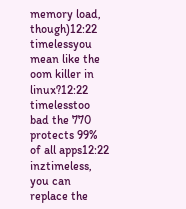memory load, though)12:22
timelessyou mean like the oom killer in linux?12:22
timelesstoo bad the 770 protects 99% of all apps12:22
inztimeless, you can replace the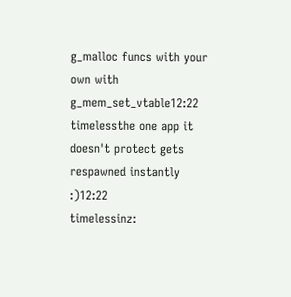g_malloc funcs with your own with g_mem_set_vtable12:22
timelessthe one app it doesn't protect gets respawned instantly :)12:22
timelessinz: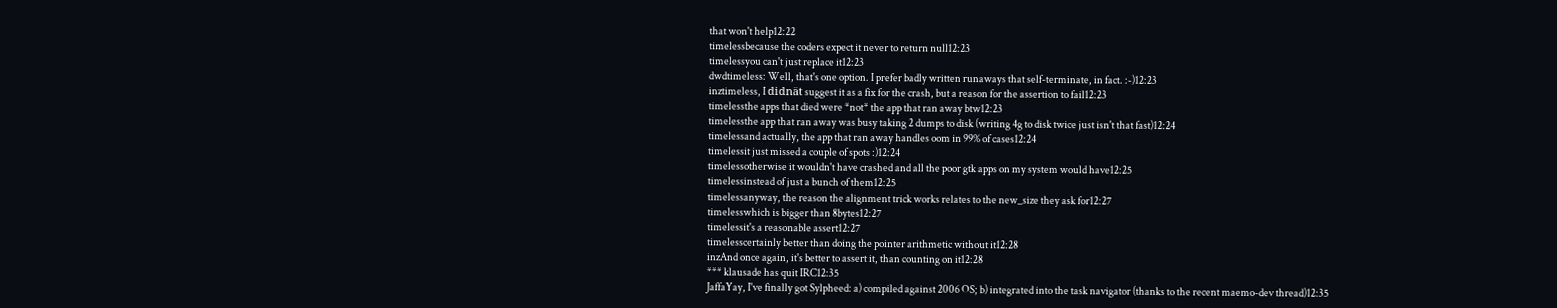that won't help12:22
timelessbecause the coders expect it never to return null12:23
timelessyou can't just replace it12:23
dwdtimeless: Well, that's one option. I prefer badly written runaways that self-terminate, in fact. :-)12:23
inztimeless, I didnät suggest it as a fix for the crash, but a reason for the assertion to fail12:23
timelessthe apps that died were *not* the app that ran away btw12:23
timelessthe app that ran away was busy taking 2 dumps to disk (writing 4g to disk twice just isn't that fast)12:24
timelessand actually, the app that ran away handles oom in 99% of cases12:24
timelessit just missed a couple of spots :)12:24
timelessotherwise it wouldn't have crashed and all the poor gtk apps on my system would have12:25
timelessinstead of just a bunch of them12:25
timelessanyway, the reason the alignment trick works relates to the new_size they ask for12:27
timelesswhich is bigger than 8bytes12:27
timelessit's a reasonable assert12:27
timelesscertainly better than doing the pointer arithmetic without it12:28
inzAnd once again, it's better to assert it, than counting on it12:28
*** klausade has quit IRC12:35
JaffaYay, I've finally got Sylpheed: a) compiled against 2006 OS; b) integrated into the task navigator (thanks to the recent maemo-dev thread)12:35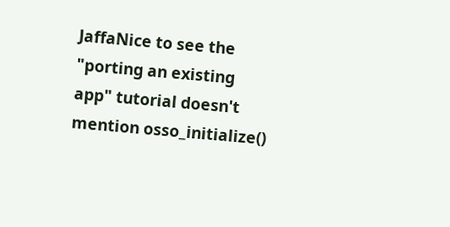JaffaNice to see the "porting an existing app" tutorial doesn't mention osso_initialize()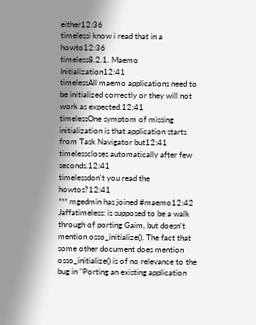either12:36
timelessi know i read that in a howto12:36
timeless8.2.1. Maemo Initialization12:41
timelessAll maemo applications need to be initialized correctly or they will not work as expected.12:41
timelessOne symptom of missing initialization is that application starts from Task Navigator but12:41
timelesscloses automatically after few seconds.12:41
timelessdon't you read the howtos?12:41
*** mgedmin has joined #maemo12:42
Jaffatimeless: is supposed to be a walk through of porting Gaim, but doesn't mention osso_initialize(). The fact that some other document does mention osso_initialize() is of no relevance to the bug in "Porting an existing application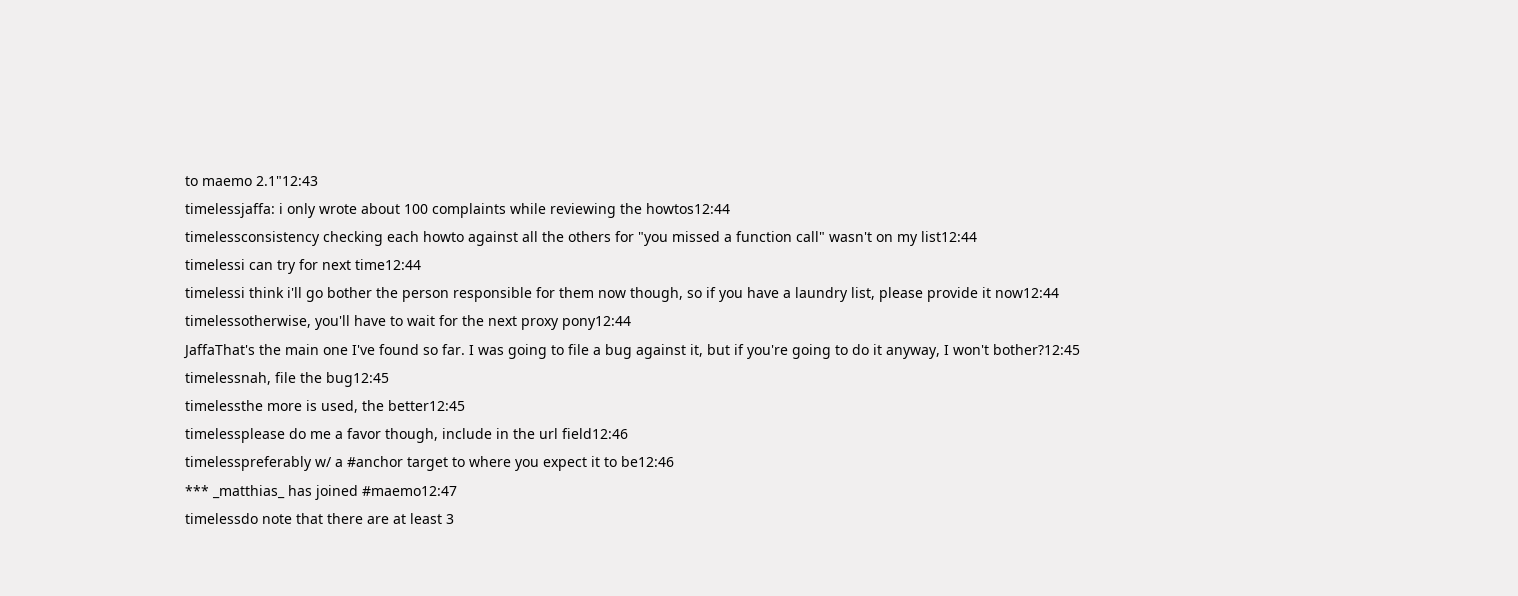to maemo 2.1"12:43
timelessjaffa: i only wrote about 100 complaints while reviewing the howtos12:44
timelessconsistency checking each howto against all the others for "you missed a function call" wasn't on my list12:44
timelessi can try for next time12:44
timelessi think i'll go bother the person responsible for them now though, so if you have a laundry list, please provide it now12:44
timelessotherwise, you'll have to wait for the next proxy pony12:44
JaffaThat's the main one I've found so far. I was going to file a bug against it, but if you're going to do it anyway, I won't bother?12:45
timelessnah, file the bug12:45
timelessthe more is used, the better12:45
timelessplease do me a favor though, include in the url field12:46
timelesspreferably w/ a #anchor target to where you expect it to be12:46
*** _matthias_ has joined #maemo12:47
timelessdo note that there are at least 3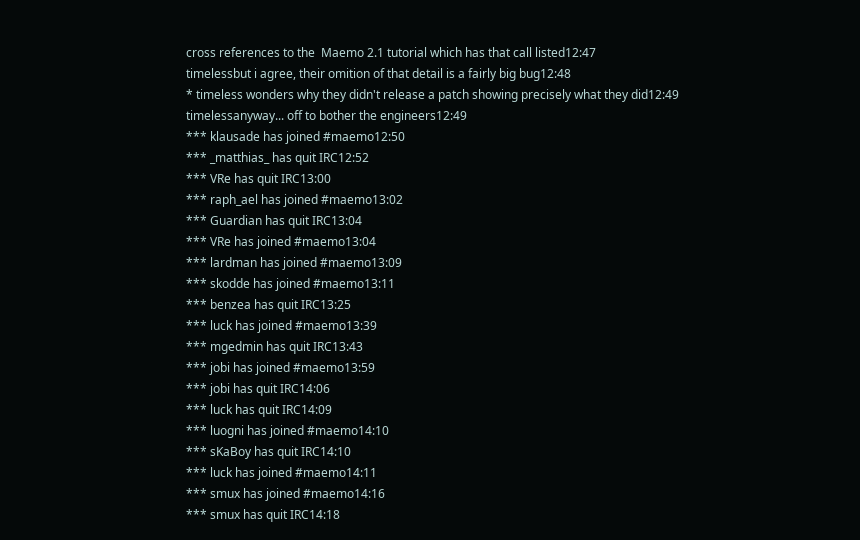cross references to the  Maemo 2.1 tutorial which has that call listed12:47
timelessbut i agree, their omition of that detail is a fairly big bug12:48
* timeless wonders why they didn't release a patch showing precisely what they did12:49
timelessanyway... off to bother the engineers12:49
*** klausade has joined #maemo12:50
*** _matthias_ has quit IRC12:52
*** VRe has quit IRC13:00
*** raph_ael has joined #maemo13:02
*** Guardian has quit IRC13:04
*** VRe has joined #maemo13:04
*** lardman has joined #maemo13:09
*** skodde has joined #maemo13:11
*** benzea has quit IRC13:25
*** luck has joined #maemo13:39
*** mgedmin has quit IRC13:43
*** jobi has joined #maemo13:59
*** jobi has quit IRC14:06
*** luck has quit IRC14:09
*** luogni has joined #maemo14:10
*** sKaBoy has quit IRC14:10
*** luck has joined #maemo14:11
*** smux has joined #maemo14:16
*** smux has quit IRC14:18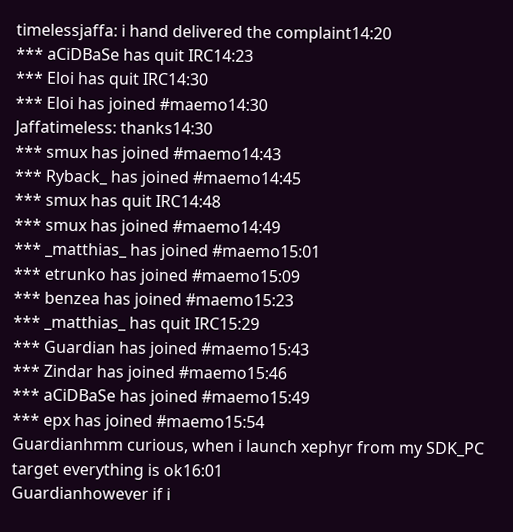timelessjaffa: i hand delivered the complaint14:20
*** aCiDBaSe has quit IRC14:23
*** Eloi has quit IRC14:30
*** Eloi has joined #maemo14:30
Jaffatimeless: thanks14:30
*** smux has joined #maemo14:43
*** Ryback_ has joined #maemo14:45
*** smux has quit IRC14:48
*** smux has joined #maemo14:49
*** _matthias_ has joined #maemo15:01
*** etrunko has joined #maemo15:09
*** benzea has joined #maemo15:23
*** _matthias_ has quit IRC15:29
*** Guardian has joined #maemo15:43
*** Zindar has joined #maemo15:46
*** aCiDBaSe has joined #maemo15:49
*** epx has joined #maemo15:54
Guardianhmm curious, when i launch xephyr from my SDK_PC target everything is ok16:01
Guardianhowever if i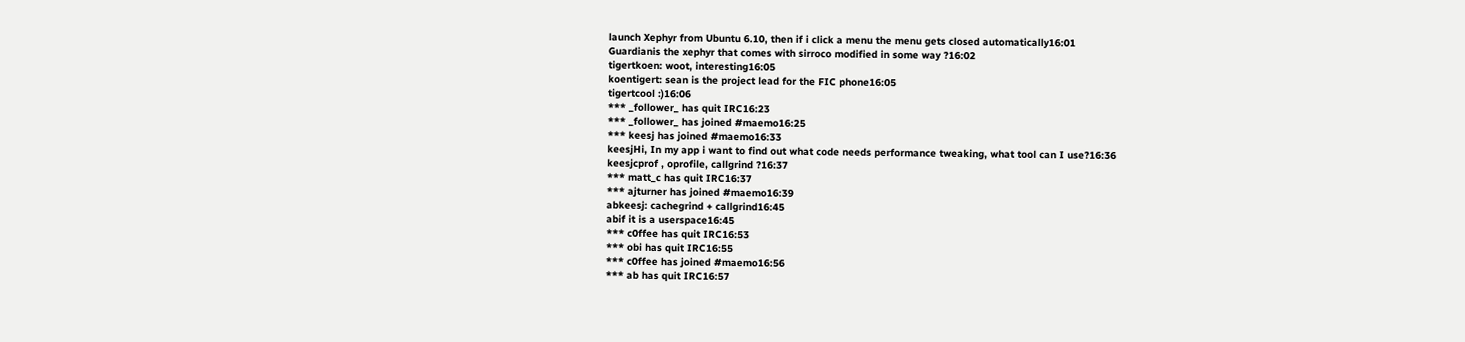launch Xephyr from Ubuntu 6.10, then if i click a menu the menu gets closed automatically16:01
Guardianis the xephyr that comes with sirroco modified in some way ?16:02
tigertkoen: woot, interesting16:05
koentigert: sean is the project lead for the FIC phone16:05
tigertcool :)16:06
*** _follower_ has quit IRC16:23
*** _follower_ has joined #maemo16:25
*** keesj has joined #maemo16:33
keesjHi, In my app i want to find out what code needs performance tweaking, what tool can I use?16:36
keesjcprof , oprofile, callgrind ?16:37
*** matt_c has quit IRC16:37
*** ajturner has joined #maemo16:39
abkeesj: cachegrind + callgrind16:45
abif it is a userspace16:45
*** c0ffee has quit IRC16:53
*** obi has quit IRC16:55
*** c0ffee has joined #maemo16:56
*** ab has quit IRC16:57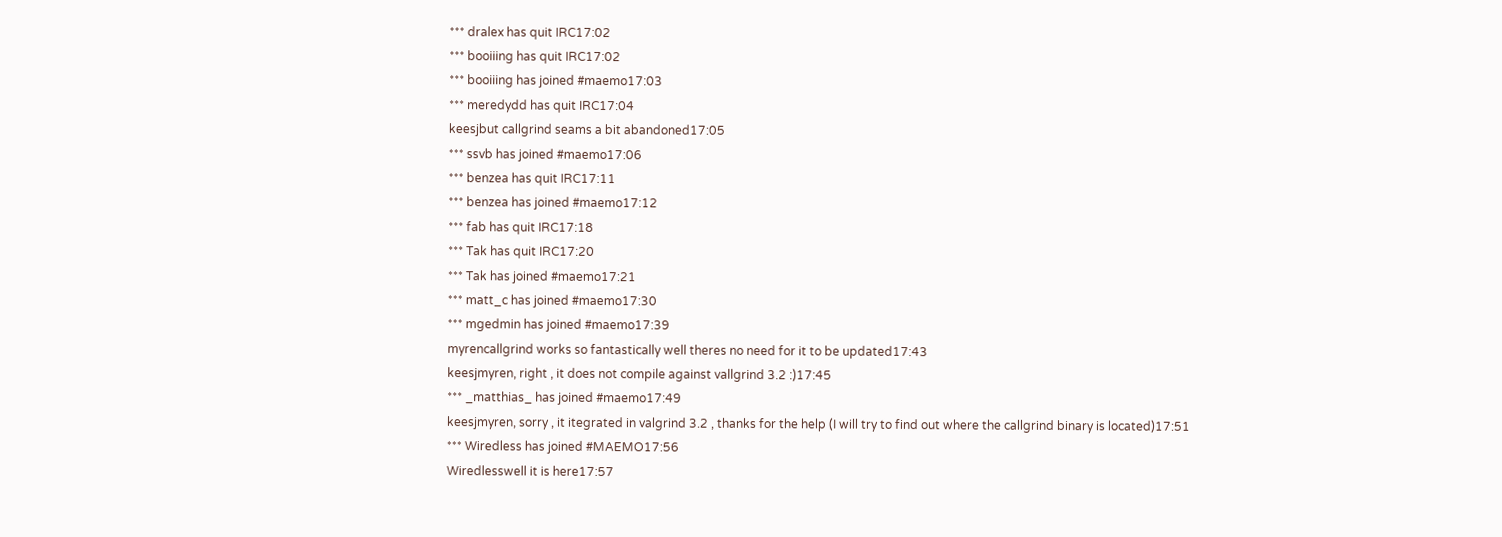*** dralex has quit IRC17:02
*** booiiing has quit IRC17:02
*** booiiing has joined #maemo17:03
*** meredydd has quit IRC17:04
keesjbut callgrind seams a bit abandoned17:05
*** ssvb has joined #maemo17:06
*** benzea has quit IRC17:11
*** benzea has joined #maemo17:12
*** fab has quit IRC17:18
*** Tak has quit IRC17:20
*** Tak has joined #maemo17:21
*** matt_c has joined #maemo17:30
*** mgedmin has joined #maemo17:39
myrencallgrind works so fantastically well theres no need for it to be updated17:43
keesjmyren, right , it does not compile against vallgrind 3.2 :)17:45
*** _matthias_ has joined #maemo17:49
keesjmyren, sorry , it itegrated in valgrind 3.2 , thanks for the help (I will try to find out where the callgrind binary is located)17:51
*** Wiredless has joined #MAEMO17:56
Wiredlesswell it is here17:57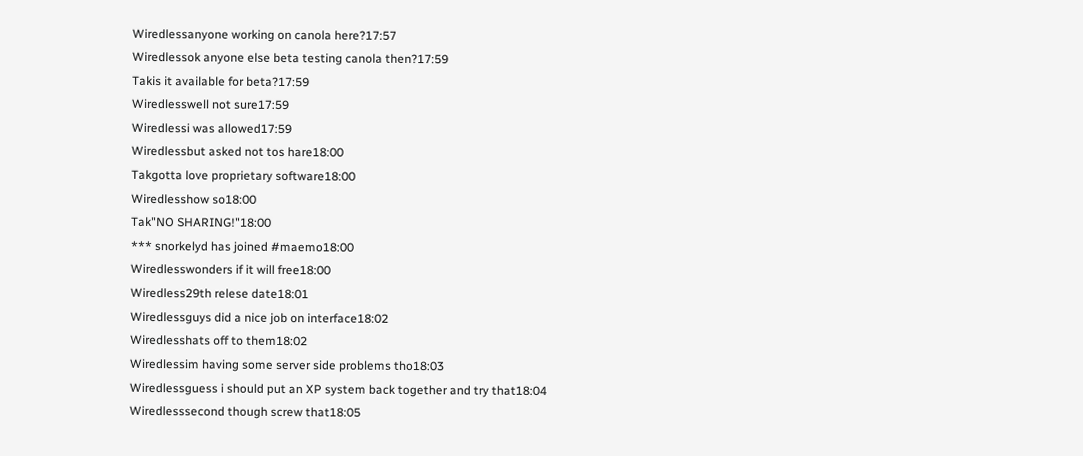Wiredlessanyone working on canola here?17:57
Wiredlessok anyone else beta testing canola then?17:59
Takis it available for beta?17:59
Wiredlesswell not sure17:59
Wiredlessi was allowed17:59
Wiredlessbut asked not tos hare18:00
Takgotta love proprietary software18:00
Wiredlesshow so18:00
Tak"NO SHARING!"18:00
*** snorkelyd has joined #maemo18:00
Wiredlesswonders if it will free18:00
Wiredless29th relese date18:01
Wiredlessguys did a nice job on interface18:02
Wiredlesshats off to them18:02
Wiredlessim having some server side problems tho18:03
Wiredlessguess i should put an XP system back together and try that18:04
Wiredlesssecond though screw that18:05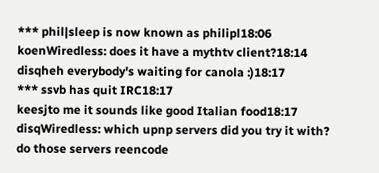*** phil|sleep is now known as philipl18:06
koenWiredless: does it have a mythtv client?18:14
disqheh everybody's waiting for canola :)18:17
*** ssvb has quit IRC18:17
keesjto me it sounds like good Italian food18:17
disqWiredless: which upnp servers did you try it with? do those servers reencode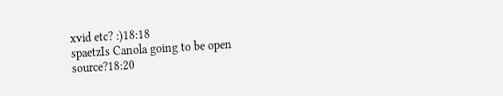xvid etc? :)18:18
spaetzIs Canola going to be open source?18:20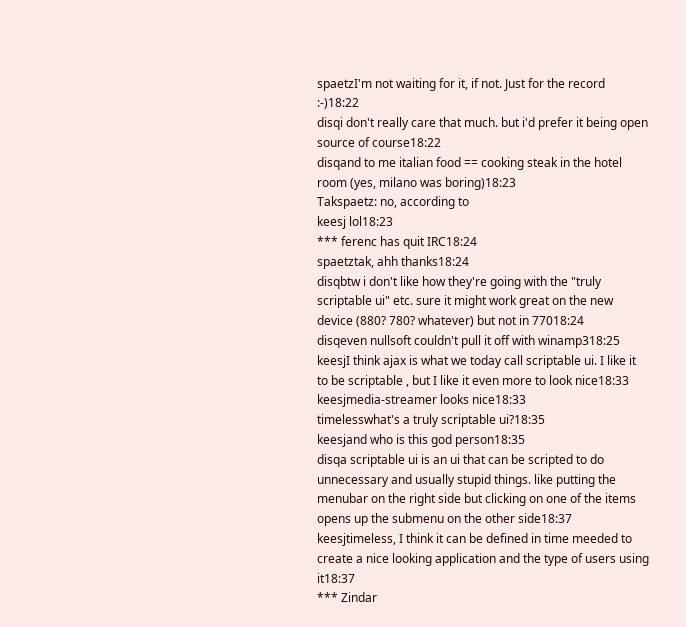spaetzI'm not waiting for it, if not. Just for the record :-)18:22
disqi don't really care that much. but i'd prefer it being open source of course18:22
disqand to me italian food == cooking steak in the hotel room (yes, milano was boring)18:23
Takspaetz: no, according to
keesj lol18:23
*** ferenc has quit IRC18:24
spaetztak, ahh thanks18:24
disqbtw i don't like how they're going with the "truly scriptable ui" etc. sure it might work great on the new device (880? 780? whatever) but not in 77018:24
disqeven nullsoft couldn't pull it off with winamp318:25
keesjI think ajax is what we today call scriptable ui. I like it to be scriptable , but I like it even more to look nice18:33
keesjmedia-streamer looks nice18:33
timelesswhat's a truly scriptable ui?18:35
keesjand who is this god person18:35
disqa scriptable ui is an ui that can be scripted to do unnecessary and usually stupid things. like putting the menubar on the right side but clicking on one of the items opens up the submenu on the other side18:37
keesjtimeless, I think it can be defined in time meeded to create a nice looking application and the type of users using it18:37
*** Zindar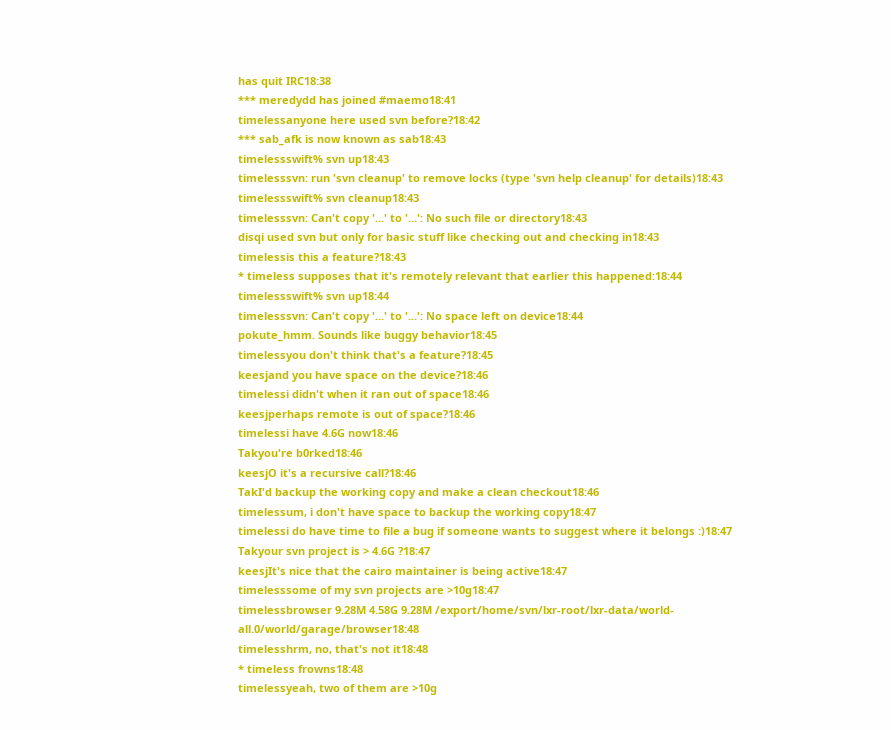has quit IRC18:38
*** meredydd has joined #maemo18:41
timelessanyone here used svn before?18:42
*** sab_afk is now known as sab18:43
timelessswift% svn up18:43
timelesssvn: run 'svn cleanup' to remove locks (type 'svn help cleanup' for details)18:43
timelessswift% svn cleanup18:43
timelesssvn: Can't copy '...' to '...': No such file or directory18:43
disqi used svn but only for basic stuff like checking out and checking in18:43
timelessis this a feature?18:43
* timeless supposes that it's remotely relevant that earlier this happened:18:44
timelessswift% svn up18:44
timelesssvn: Can't copy '...' to '...': No space left on device18:44
pokute_hmm. Sounds like buggy behavior18:45
timelessyou don't think that's a feature?18:45
keesjand you have space on the device?18:46
timelessi didn't when it ran out of space18:46
keesjperhaps remote is out of space?18:46
timelessi have 4.6G now18:46
Takyou're b0rked18:46
keesjO it's a recursive call?18:46
TakI'd backup the working copy and make a clean checkout18:46
timelessum, i don't have space to backup the working copy18:47
timelessi do have time to file a bug if someone wants to suggest where it belongs :)18:47
Takyour svn project is > 4.6G ?18:47
keesjIt's nice that the cairo maintainer is being active18:47
timelesssome of my svn projects are >10g18:47
timelessbrowser 9.28M 4.58G 9.28M /export/home/svn/lxr-root/lxr-data/world-all.0/world/garage/browser18:48
timelesshrm, no, that's not it18:48
* timeless frowns18:48
timelessyeah, two of them are >10g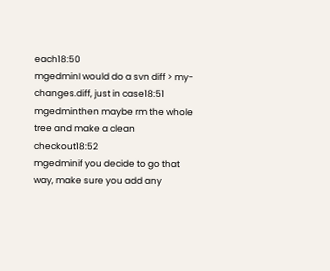each18:50
mgedminI would do a svn diff > my-changes.diff, just in case18:51
mgedminthen maybe rm the whole tree and make a clean checkout18:52
mgedminif you decide to go that way, make sure you add any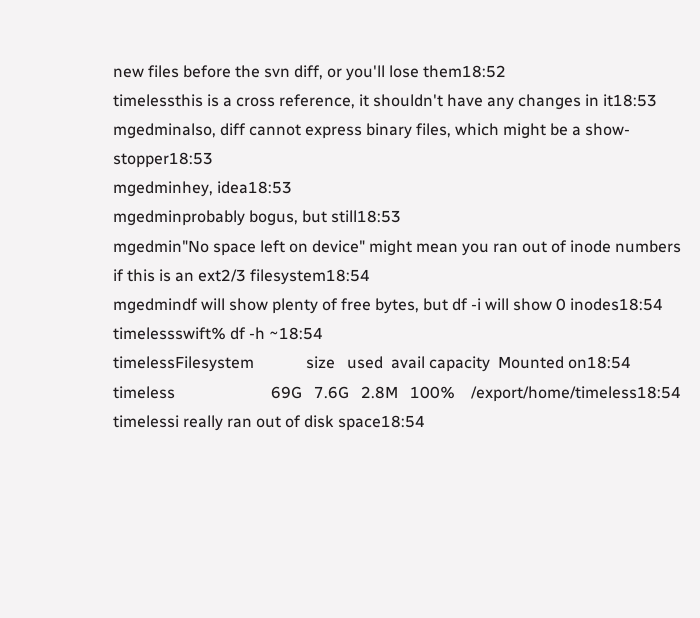new files before the svn diff, or you'll lose them18:52
timelessthis is a cross reference, it shouldn't have any changes in it18:53
mgedminalso, diff cannot express binary files, which might be a show-stopper18:53
mgedminhey, idea18:53
mgedminprobably bogus, but still18:53
mgedmin"No space left on device" might mean you ran out of inode numbers if this is an ext2/3 filesystem18:54
mgedmindf will show plenty of free bytes, but df -i will show 0 inodes18:54
timelessswift% df -h ~18:54
timelessFilesystem             size   used  avail capacity  Mounted on18:54
timeless                        69G   7.6G   2.8M   100%    /export/home/timeless18:54
timelessi really ran out of disk space18:54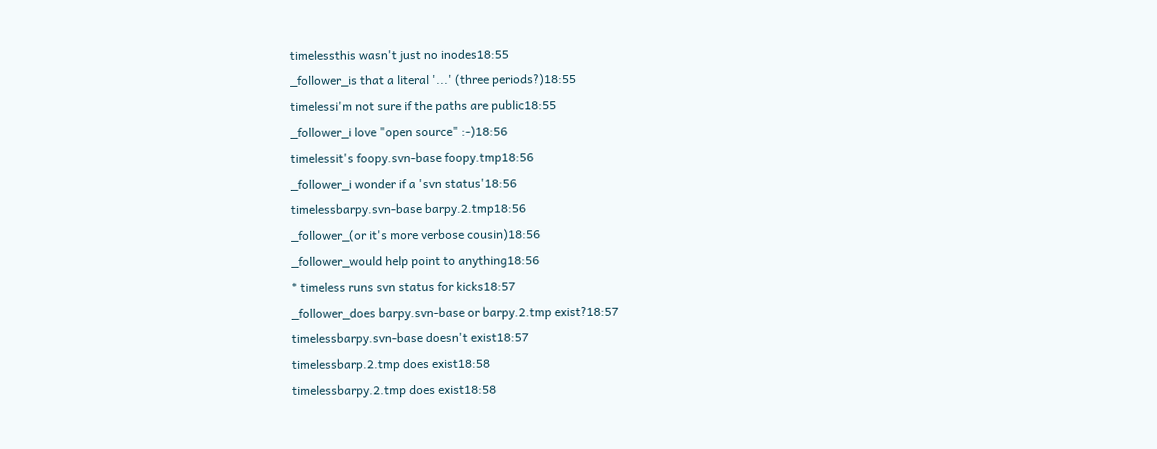timelessthis wasn't just no inodes18:55
_follower_is that a literal '...' (three periods?)18:55
timelessi'm not sure if the paths are public18:55
_follower_i love "open source" :-)18:56
timelessit's foopy.svn-base foopy.tmp18:56
_follower_i wonder if a 'svn status'18:56
timelessbarpy.svn-base barpy.2.tmp18:56
_follower_(or it's more verbose cousin)18:56
_follower_would help point to anything18:56
* timeless runs svn status for kicks18:57
_follower_does barpy.svn-base or barpy.2.tmp exist?18:57
timelessbarpy.svn-base doesn't exist18:57
timelessbarp.2.tmp does exist18:58
timelessbarpy.2.tmp does exist18:58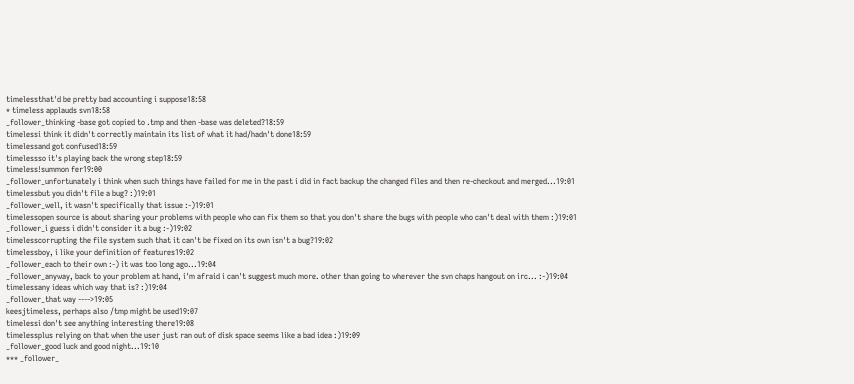timelessthat'd be pretty bad accounting i suppose18:58
* timeless applauds svn18:58
_follower_thinking -base got copied to .tmp and then -base was deleted?18:59
timelessi think it didn't correctly maintain its list of what it had/hadn't done18:59
timelessand got confused18:59
timelessso it's playing back the wrong step18:59
timeless!summon fer19:00
_follower_unfortunately i think when such things have failed for me in the past i did in fact backup the changed files and then re-checkout and merged...19:01
timelessbut you didn't file a bug? :)19:01
_follower_well, it wasn't specifically that issue :-)19:01
timelessopen source is about sharing your problems with people who can fix them so that you don't share the bugs with people who can't deal with them :)19:01
_follower_i guess i didn't consider it a bug :-)19:02
timelesscorrupting the file system such that it can't be fixed on its own isn't a bug?19:02
timelessboy, i like your definition of features19:02
_follower_each to their own :-) it was too long ago...19:04
_follower_anyway, back to your problem at hand, i'm afraid i can't suggest much more. other than going to wherever the svn chaps hangout on irc... :-)19:04
timelessany ideas which way that is? :)19:04
_follower_that way ---->19:05
keesjtimeless, perhaps also /tmp might be used19:07
timelessi don't see anything interesting there19:08
timelessplus relying on that when the user just ran out of disk space seems like a bad idea :)19:09
_follower_good luck and good night...19:10
*** _follower_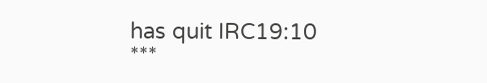has quit IRC19:10
***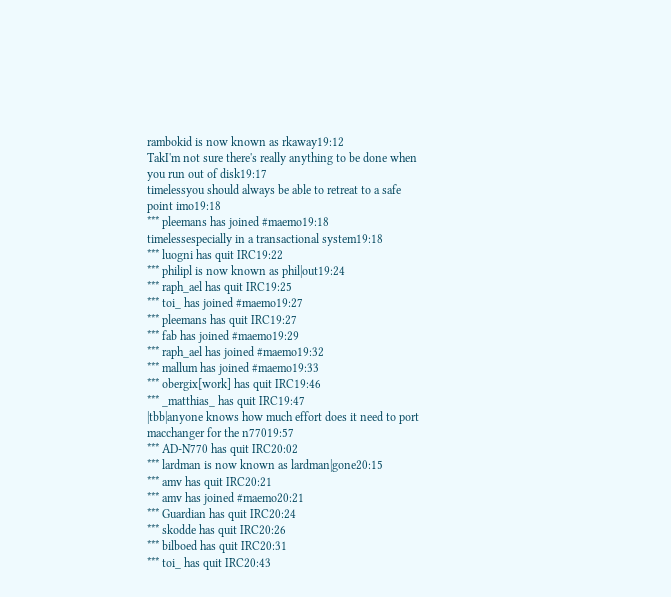rambokid is now known as rkaway19:12
TakI'm not sure there's really anything to be done when you run out of disk19:17
timelessyou should always be able to retreat to a safe point imo19:18
*** pleemans has joined #maemo19:18
timelessespecially in a transactional system19:18
*** luogni has quit IRC19:22
*** philipl is now known as phil|out19:24
*** raph_ael has quit IRC19:25
*** toi_ has joined #maemo19:27
*** pleemans has quit IRC19:27
*** fab has joined #maemo19:29
*** raph_ael has joined #maemo19:32
*** mallum has joined #maemo19:33
*** obergix[work] has quit IRC19:46
*** _matthias_ has quit IRC19:47
|tbb|anyone knows how much effort does it need to port macchanger for the n77019:57
*** AD-N770 has quit IRC20:02
*** lardman is now known as lardman|gone20:15
*** amv has quit IRC20:21
*** amv has joined #maemo20:21
*** Guardian has quit IRC20:24
*** skodde has quit IRC20:26
*** bilboed has quit IRC20:31
*** toi_ has quit IRC20:43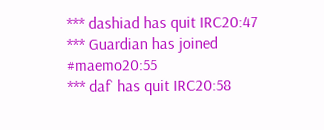*** dashiad has quit IRC20:47
*** Guardian has joined #maemo20:55
*** daf` has quit IRC20:58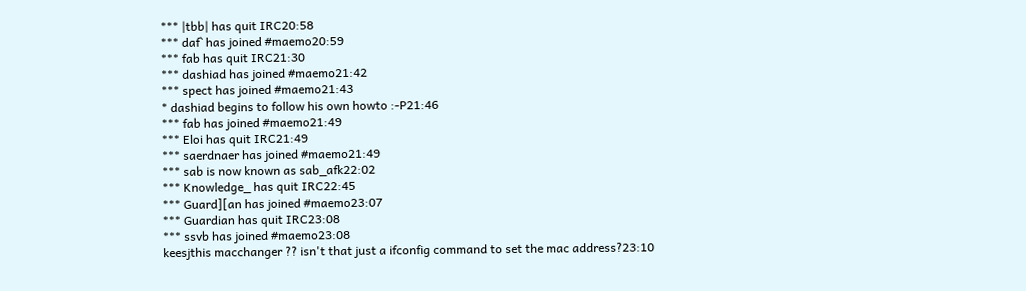*** |tbb| has quit IRC20:58
*** daf` has joined #maemo20:59
*** fab has quit IRC21:30
*** dashiad has joined #maemo21:42
*** spect has joined #maemo21:43
* dashiad begins to follow his own howto :-P21:46
*** fab has joined #maemo21:49
*** Eloi has quit IRC21:49
*** saerdnaer has joined #maemo21:49
*** sab is now known as sab_afk22:02
*** Knowledge_ has quit IRC22:45
*** Guard][an has joined #maemo23:07
*** Guardian has quit IRC23:08
*** ssvb has joined #maemo23:08
keesjthis macchanger ?? isn't that just a ifconfig command to set the mac address?23:10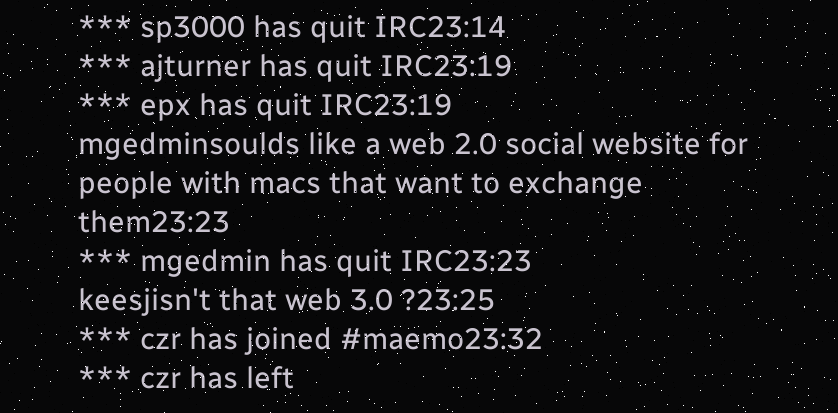*** sp3000 has quit IRC23:14
*** ajturner has quit IRC23:19
*** epx has quit IRC23:19
mgedminsoulds like a web 2.0 social website for people with macs that want to exchange them23:23
*** mgedmin has quit IRC23:23
keesjisn't that web 3.0 ?23:25
*** czr has joined #maemo23:32
*** czr has left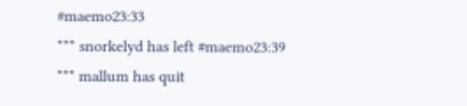#maemo23:33
*** snorkelyd has left #maemo23:39
*** mallum has quit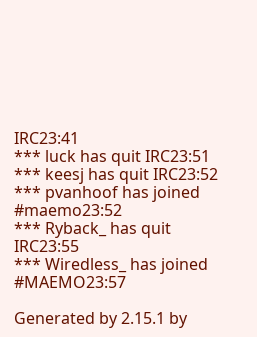IRC23:41
*** luck has quit IRC23:51
*** keesj has quit IRC23:52
*** pvanhoof has joined #maemo23:52
*** Ryback_ has quit IRC23:55
*** Wiredless_ has joined #MAEMO23:57

Generated by 2.15.1 by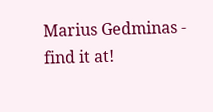Marius Gedminas - find it at!